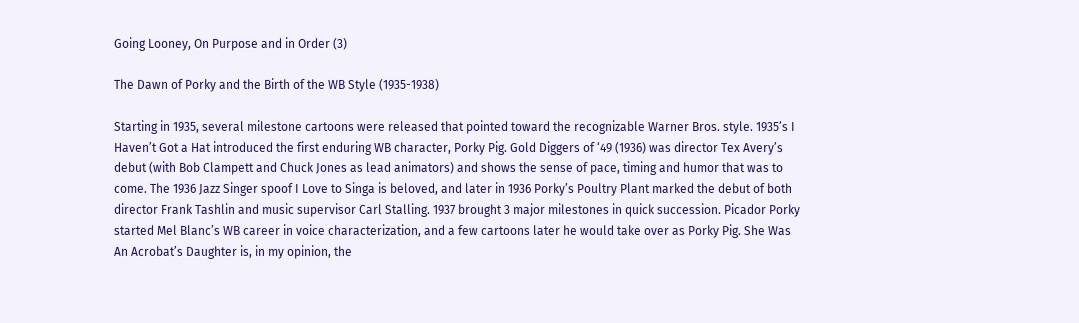Going Looney, On Purpose and in Order (3)

The Dawn of Porky and the Birth of the WB Style (1935-1938)

Starting in 1935, several milestone cartoons were released that pointed toward the recognizable Warner Bros. style. 1935’s I Haven’t Got a Hat introduced the first enduring WB character, Porky Pig. Gold Diggers of ‘49 (1936) was director Tex Avery’s debut (with Bob Clampett and Chuck Jones as lead animators) and shows the sense of pace, timing and humor that was to come. The 1936 Jazz Singer spoof I Love to Singa is beloved, and later in 1936 Porky’s Poultry Plant marked the debut of both director Frank Tashlin and music supervisor Carl Stalling. 1937 brought 3 major milestones in quick succession. Picador Porky started Mel Blanc’s WB career in voice characterization, and a few cartoons later he would take over as Porky Pig. She Was An Acrobat’s Daughter is, in my opinion, the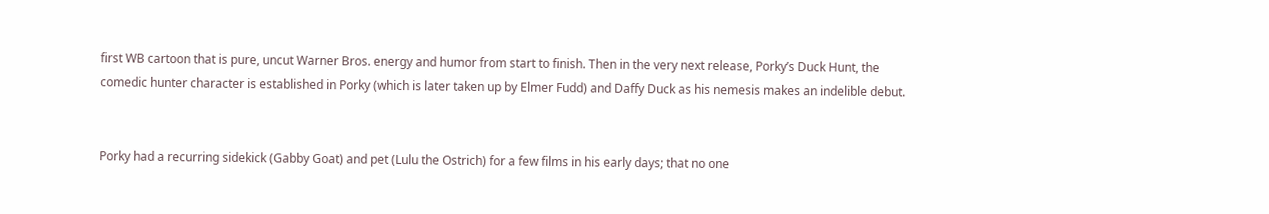first WB cartoon that is pure, uncut Warner Bros. energy and humor from start to finish. Then in the very next release, Porky’s Duck Hunt, the comedic hunter character is established in Porky (which is later taken up by Elmer Fudd) and Daffy Duck as his nemesis makes an indelible debut.


Porky had a recurring sidekick (Gabby Goat) and pet (Lulu the Ostrich) for a few films in his early days; that no one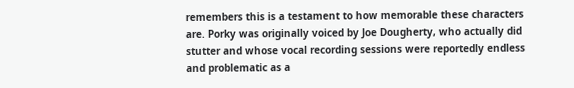remembers this is a testament to how memorable these characters are. Porky was originally voiced by Joe Dougherty, who actually did stutter and whose vocal recording sessions were reportedly endless and problematic as a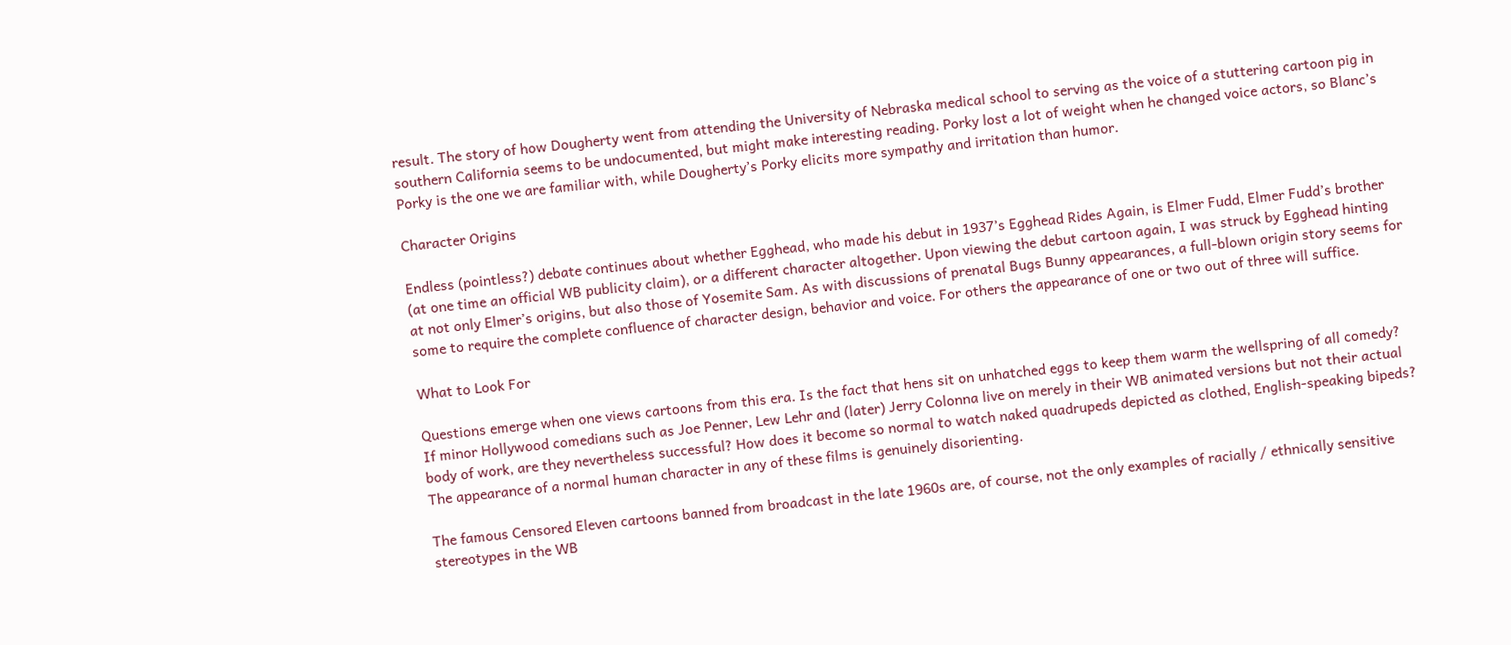result. The story of how Dougherty went from attending the University of Nebraska medical school to serving as the voice of a stuttering cartoon pig in southern California seems to be undocumented, but might make interesting reading. Porky lost a lot of weight when he changed voice actors, so Blanc’s Porky is the one we are familiar with, while Dougherty’s Porky elicits more sympathy and irritation than humor.

Character Origins

Endless (pointless?) debate continues about whether Egghead, who made his debut in 1937’s Egghead Rides Again, is Elmer Fudd, Elmer Fudd’s brother (at one time an official WB publicity claim), or a different character altogether. Upon viewing the debut cartoon again, I was struck by Egghead hinting at not only Elmer’s origins, but also those of Yosemite Sam. As with discussions of prenatal Bugs Bunny appearances, a full-blown origin story seems for some to require the complete confluence of character design, behavior and voice. For others the appearance of one or two out of three will suffice.

What to Look For

Questions emerge when one views cartoons from this era. Is the fact that hens sit on unhatched eggs to keep them warm the wellspring of all comedy? If minor Hollywood comedians such as Joe Penner, Lew Lehr and (later) Jerry Colonna live on merely in their WB animated versions but not their actual body of work, are they nevertheless successful? How does it become so normal to watch naked quadrupeds depicted as clothed, English-speaking bipeds? The appearance of a normal human character in any of these films is genuinely disorienting.

The famous Censored Eleven cartoons banned from broadcast in the late 1960s are, of course, not the only examples of racially / ethnically sensitive stereotypes in the WB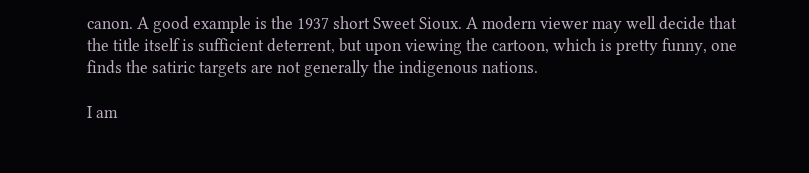canon. A good example is the 1937 short Sweet Sioux. A modern viewer may well decide that the title itself is sufficient deterrent, but upon viewing the cartoon, which is pretty funny, one finds the satiric targets are not generally the indigenous nations.

I am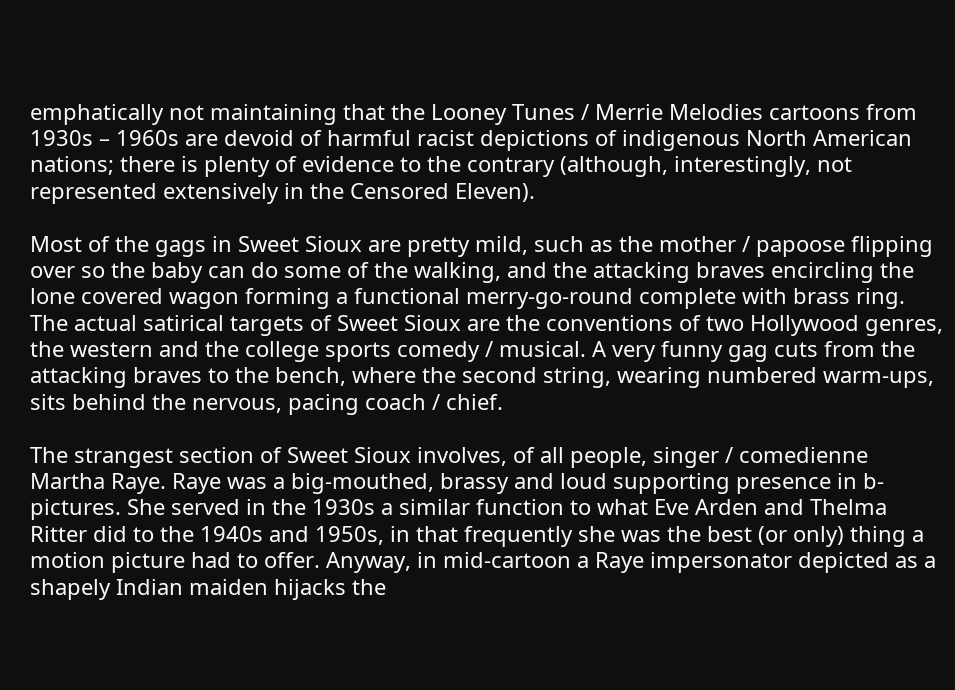emphatically not maintaining that the Looney Tunes / Merrie Melodies cartoons from 1930s – 1960s are devoid of harmful racist depictions of indigenous North American nations; there is plenty of evidence to the contrary (although, interestingly, not represented extensively in the Censored Eleven).

Most of the gags in Sweet Sioux are pretty mild, such as the mother / papoose flipping over so the baby can do some of the walking, and the attacking braves encircling the lone covered wagon forming a functional merry-go-round complete with brass ring. The actual satirical targets of Sweet Sioux are the conventions of two Hollywood genres, the western and the college sports comedy / musical. A very funny gag cuts from the attacking braves to the bench, where the second string, wearing numbered warm-ups, sits behind the nervous, pacing coach / chief.

The strangest section of Sweet Sioux involves, of all people, singer / comedienne Martha Raye. Raye was a big-mouthed, brassy and loud supporting presence in b-pictures. She served in the 1930s a similar function to what Eve Arden and Thelma Ritter did to the 1940s and 1950s, in that frequently she was the best (or only) thing a motion picture had to offer. Anyway, in mid-cartoon a Raye impersonator depicted as a shapely Indian maiden hijacks the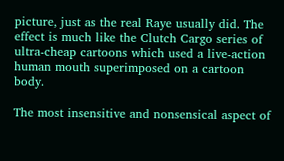picture, just as the real Raye usually did. The effect is much like the Clutch Cargo series of ultra-cheap cartoons which used a live-action human mouth superimposed on a cartoon body.

The most insensitive and nonsensical aspect of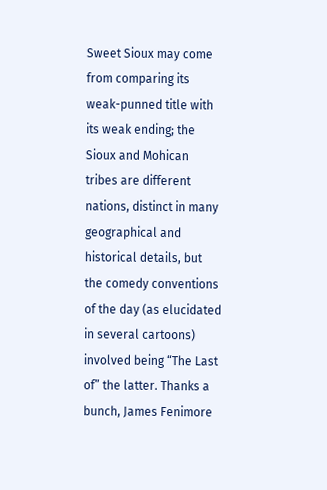Sweet Sioux may come from comparing its weak-punned title with its weak ending; the Sioux and Mohican tribes are different nations, distinct in many geographical and historical details, but the comedy conventions of the day (as elucidated in several cartoons) involved being “The Last of” the latter. Thanks a bunch, James Fenimore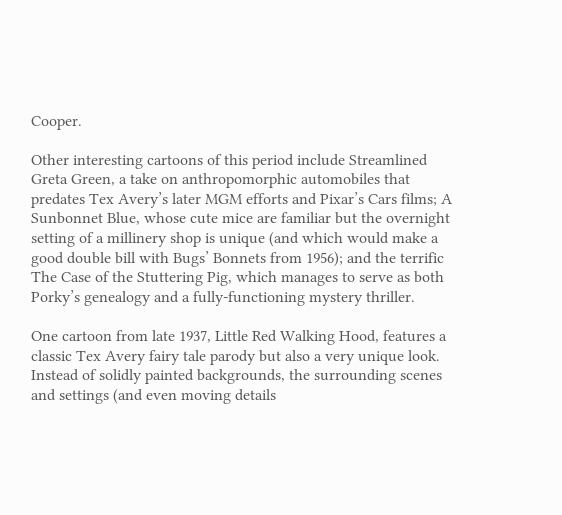Cooper.

Other interesting cartoons of this period include Streamlined Greta Green, a take on anthropomorphic automobiles that predates Tex Avery’s later MGM efforts and Pixar’s Cars films; A Sunbonnet Blue, whose cute mice are familiar but the overnight setting of a millinery shop is unique (and which would make a good double bill with Bugs’ Bonnets from 1956); and the terrific The Case of the Stuttering Pig, which manages to serve as both Porky’s genealogy and a fully-functioning mystery thriller.

One cartoon from late 1937, Little Red Walking Hood, features a classic Tex Avery fairy tale parody but also a very unique look. Instead of solidly painted backgrounds, the surrounding scenes and settings (and even moving details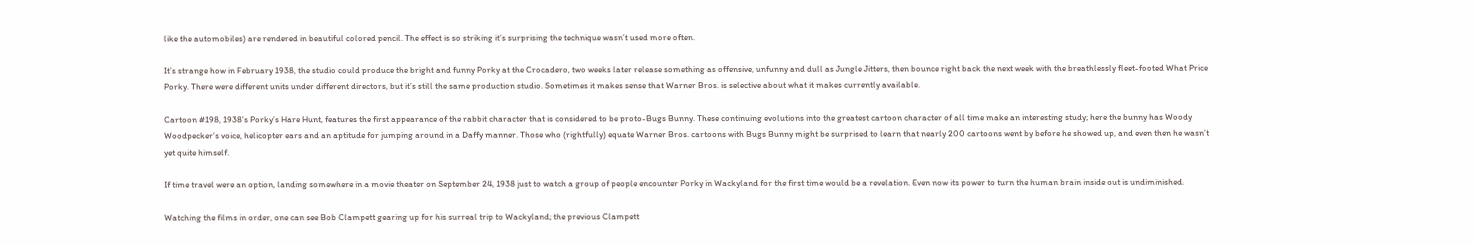like the automobiles) are rendered in beautiful colored pencil. The effect is so striking it’s surprising the technique wasn’t used more often.

It’s strange how in February 1938, the studio could produce the bright and funny Porky at the Crocadero, two weeks later release something as offensive, unfunny and dull as Jungle Jitters, then bounce right back the next week with the breathlessly fleet-footed What Price Porky. There were different units under different directors, but it’s still the same production studio. Sometimes it makes sense that Warner Bros. is selective about what it makes currently available.

Cartoon #198, 1938’s Porky’s Hare Hunt, features the first appearance of the rabbit character that is considered to be proto-Bugs Bunny. These continuing evolutions into the greatest cartoon character of all time make an interesting study; here the bunny has Woody Woodpecker’s voice, helicopter ears and an aptitude for jumping around in a Daffy manner. Those who (rightfully) equate Warner Bros. cartoons with Bugs Bunny might be surprised to learn that nearly 200 cartoons went by before he showed up, and even then he wasn’t yet quite himself.

If time travel were an option, landing somewhere in a movie theater on September 24, 1938 just to watch a group of people encounter Porky in Wackyland for the first time would be a revelation. Even now its power to turn the human brain inside out is undiminished.

Watching the films in order, one can see Bob Clampett gearing up for his surreal trip to Wackyland; the previous Clampett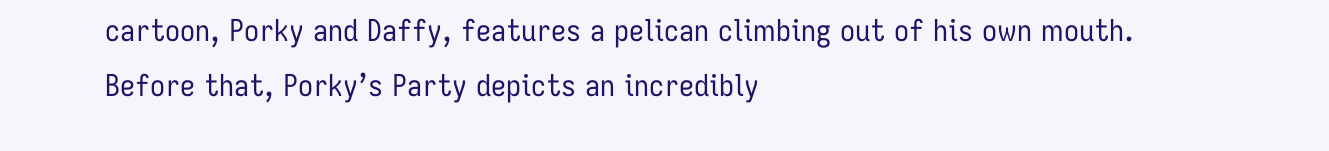cartoon, Porky and Daffy, features a pelican climbing out of his own mouth. Before that, Porky’s Party depicts an incredibly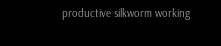productive silkworm working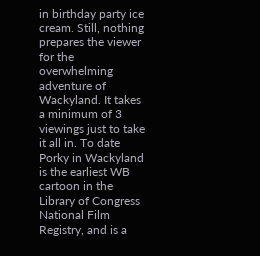in birthday party ice cream. Still, nothing prepares the viewer for the overwhelming adventure of Wackyland. It takes a minimum of 3 viewings just to take it all in. To date Porky in Wackyland is the earliest WB cartoon in the Library of Congress National Film Registry, and is a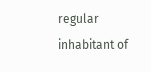regular inhabitant of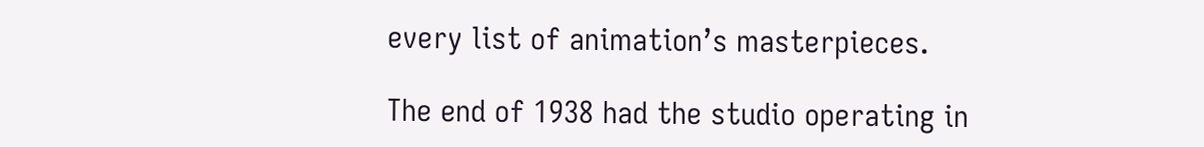every list of animation’s masterpieces.

The end of 1938 had the studio operating in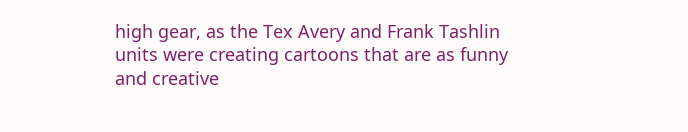high gear, as the Tex Avery and Frank Tashlin units were creating cartoons that are as funny and creative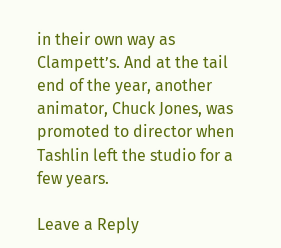in their own way as Clampett’s. And at the tail end of the year, another animator, Chuck Jones, was promoted to director when Tashlin left the studio for a few years.

Leave a Reply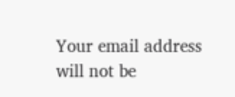Your email address will not be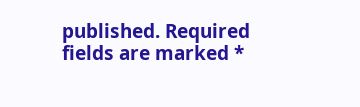published. Required fields are marked *